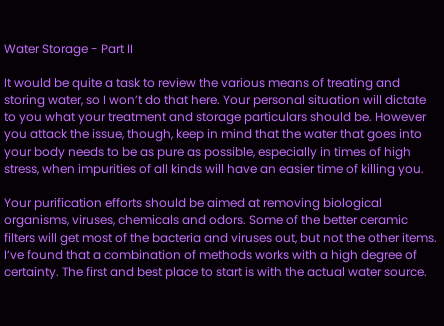Water Storage - Part II

It would be quite a task to review the various means of treating and storing water, so I won’t do that here. Your personal situation will dictate to you what your treatment and storage particulars should be. However you attack the issue, though, keep in mind that the water that goes into your body needs to be as pure as possible, especially in times of high stress, when impurities of all kinds will have an easier time of killing you.

Your purification efforts should be aimed at removing biological organisms, viruses, chemicals and odors. Some of the better ceramic filters will get most of the bacteria and viruses out, but not the other items. I’ve found that a combination of methods works with a high degree of certainty. The first and best place to start is with the actual water source.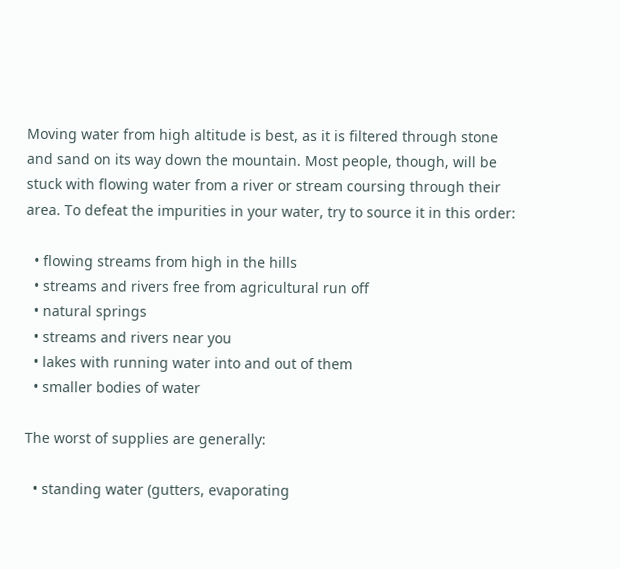Moving water from high altitude is best, as it is filtered through stone and sand on its way down the mountain. Most people, though, will be stuck with flowing water from a river or stream coursing through their area. To defeat the impurities in your water, try to source it in this order:

  • flowing streams from high in the hills
  • streams and rivers free from agricultural run off
  • natural springs
  • streams and rivers near you
  • lakes with running water into and out of them
  • smaller bodies of water

The worst of supplies are generally:

  • standing water (gutters, evaporating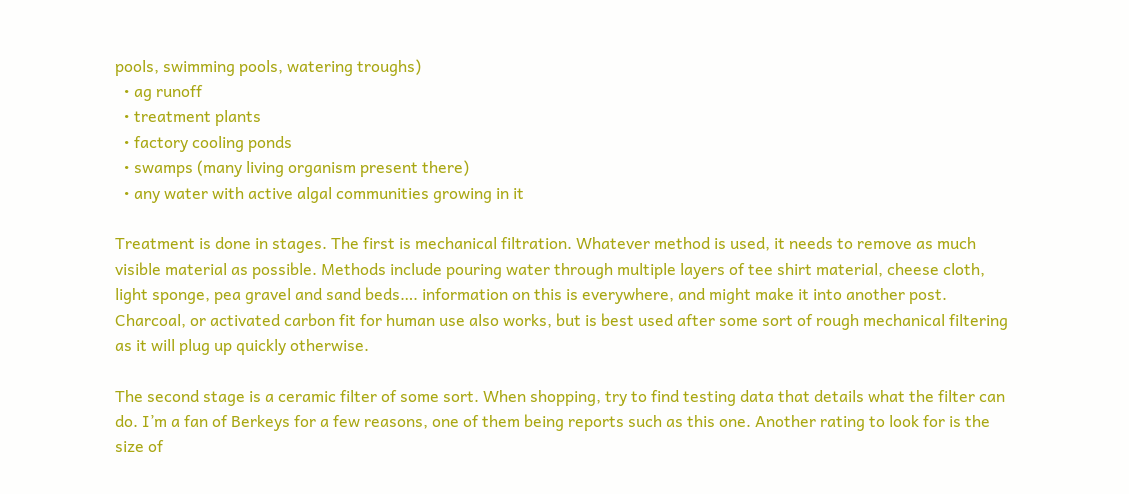pools, swimming pools, watering troughs)
  • ag runoff
  • treatment plants
  • factory cooling ponds
  • swamps (many living organism present there)
  • any water with active algal communities growing in it

Treatment is done in stages. The first is mechanical filtration. Whatever method is used, it needs to remove as much visible material as possible. Methods include pouring water through multiple layers of tee shirt material, cheese cloth, light sponge, pea gravel and sand beds…. information on this is everywhere, and might make it into another post. Charcoal, or activated carbon fit for human use also works, but is best used after some sort of rough mechanical filtering as it will plug up quickly otherwise.

The second stage is a ceramic filter of some sort. When shopping, try to find testing data that details what the filter can do. I’m a fan of Berkeys for a few reasons, one of them being reports such as this one. Another rating to look for is the size of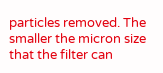particles removed. The smaller the micron size that the filter can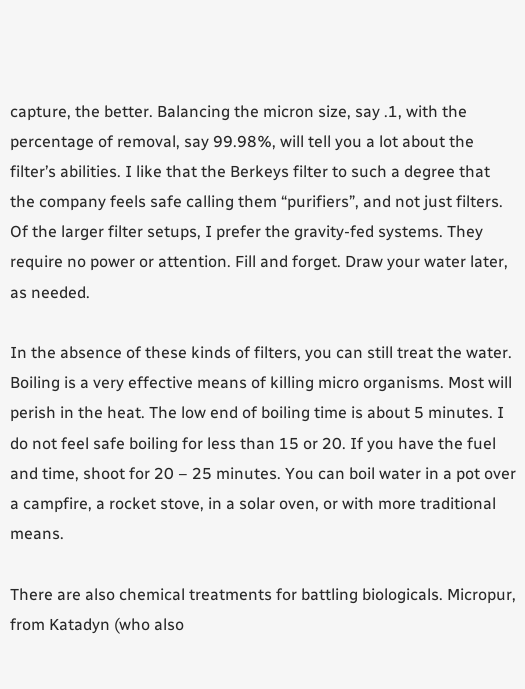capture, the better. Balancing the micron size, say .1, with the percentage of removal, say 99.98%, will tell you a lot about the filter’s abilities. I like that the Berkeys filter to such a degree that the company feels safe calling them “purifiers”, and not just filters. Of the larger filter setups, I prefer the gravity-fed systems. They require no power or attention. Fill and forget. Draw your water later, as needed.

In the absence of these kinds of filters, you can still treat the water. Boiling is a very effective means of killing micro organisms. Most will perish in the heat. The low end of boiling time is about 5 minutes. I do not feel safe boiling for less than 15 or 20. If you have the fuel and time, shoot for 20 – 25 minutes. You can boil water in a pot over a campfire, a rocket stove, in a solar oven, or with more traditional means.

There are also chemical treatments for battling biologicals. Micropur, from Katadyn (who also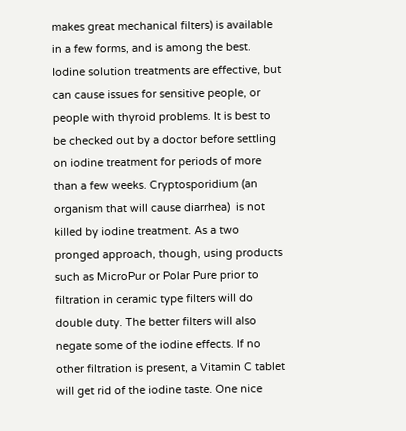makes great mechanical filters) is available in a few forms, and is among the best. Iodine solution treatments are effective, but can cause issues for sensitive people, or people with thyroid problems. It is best to be checked out by a doctor before settling on iodine treatment for periods of more than a few weeks. Cryptosporidium (an organism that will cause diarrhea)  is not killed by iodine treatment. As a two pronged approach, though, using products such as MicroPur or Polar Pure prior to filtration in ceramic type filters will do double duty. The better filters will also negate some of the iodine effects. If no other filtration is present, a Vitamin C tablet will get rid of the iodine taste. One nice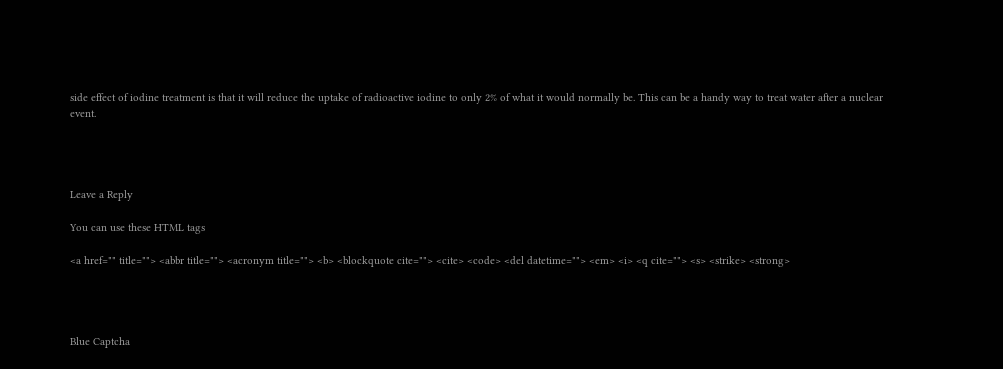side effect of iodine treatment is that it will reduce the uptake of radioactive iodine to only 2% of what it would normally be. This can be a handy way to treat water after a nuclear event.




Leave a Reply

You can use these HTML tags

<a href="" title=""> <abbr title=""> <acronym title=""> <b> <blockquote cite=""> <cite> <code> <del datetime=""> <em> <i> <q cite=""> <s> <strike> <strong>




Blue Captcha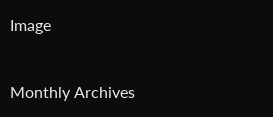Image


Monthly Archives